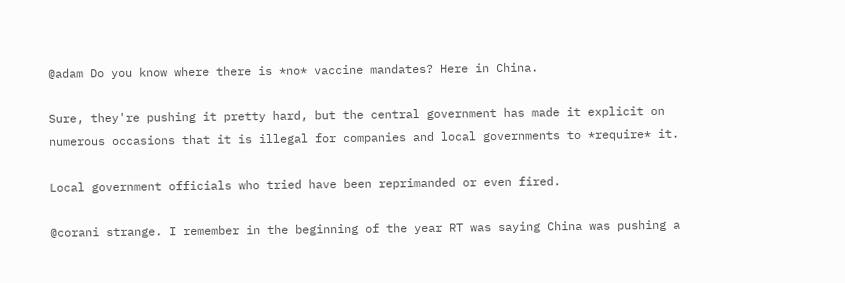@adam Do you know where there is *no* vaccine mandates? Here in China.

Sure, they're pushing it pretty hard, but the central government has made it explicit on numerous occasions that it is illegal for companies and local governments to *require* it.

Local government officials who tried have been reprimanded or even fired.

@corani strange. I remember in the beginning of the year RT was saying China was pushing a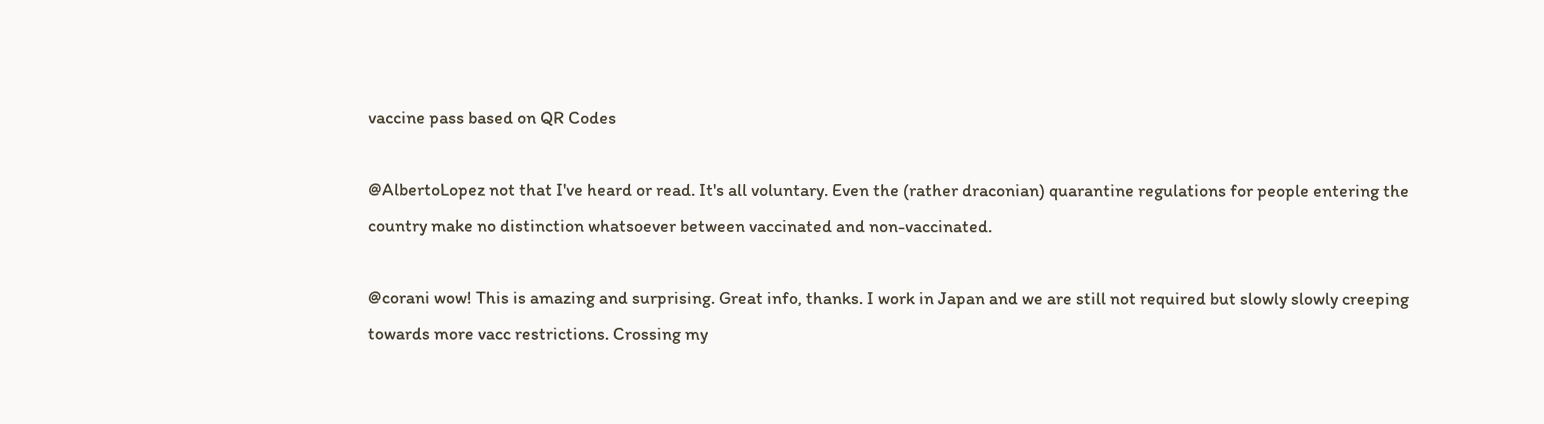vaccine pass based on QR Codes

@AlbertoLopez not that I've heard or read. It's all voluntary. Even the (rather draconian) quarantine regulations for people entering the country make no distinction whatsoever between vaccinated and non-vaccinated.

@corani wow! This is amazing and surprising. Great info, thanks. I work in Japan and we are still not required but slowly slowly creeping towards more vacc restrictions. Crossing my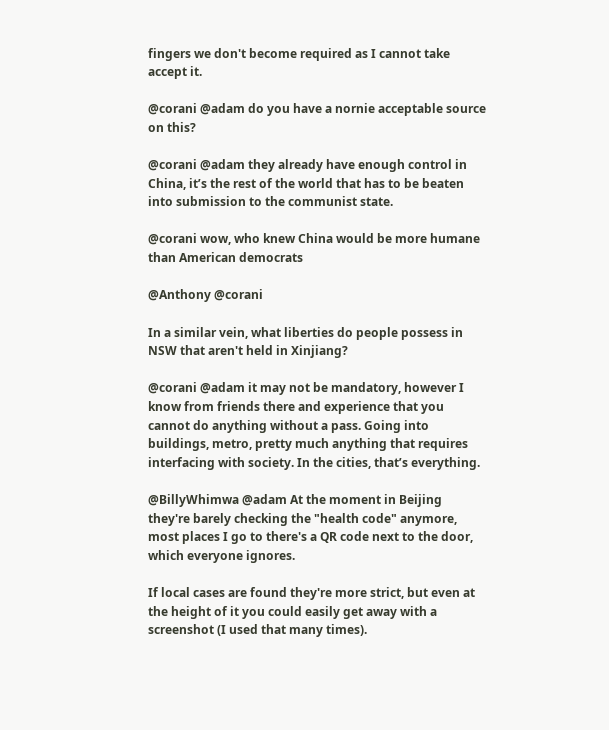fingers we don't become required as I cannot take accept it.

@corani @adam do you have a nornie acceptable source on this?

@corani @adam they already have enough control in China, it’s the rest of the world that has to be beaten into submission to the communist state.

@corani wow, who knew China would be more humane than American democrats

@Anthony @corani

In a similar vein, what liberties do people possess in NSW that aren't held in Xinjiang?

@corani @adam it may not be mandatory, however I know from friends there and experience that you cannot do anything without a pass. Going into buildings, metro, pretty much anything that requires interfacing with society. In the cities, that’s everything.

@BillyWhimwa @adam At the moment in Beijing they're barely checking the "health code" anymore, most places I go to there's a QR code next to the door, which everyone ignores.

If local cases are found they're more strict, but even at the height of it you could easily get away with a screenshot (I used that many times).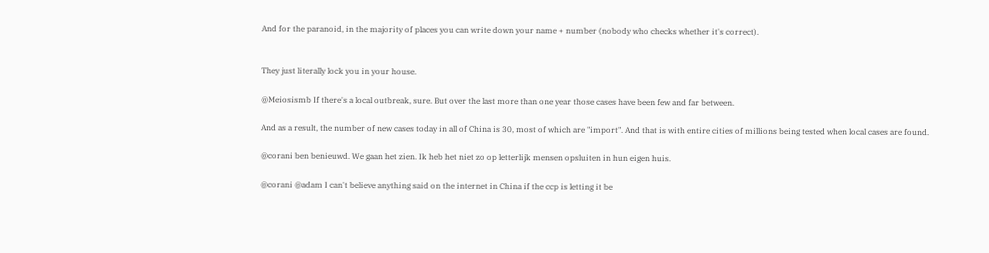And for the paranoid, in the majority of places you can write down your name + number (nobody who checks whether it's correct).


They just literally lock you in your house.

@Meiosismb If there's a local outbreak, sure. But over the last more than one year those cases have been few and far between.

And as a result, the number of new cases today in all of China is 30, most of which are "import". And that is with entire cities of millions being tested when local cases are found.

@corani ben benieuwd. We gaan het zien. Ik heb het niet zo op letterlijk mensen opsluiten in hun eigen huis.

@corani @adam I can't believe anything said on the internet in China if the ccp is letting it be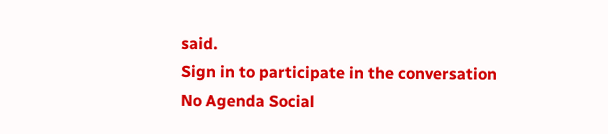said.
Sign in to participate in the conversation
No Agenda Social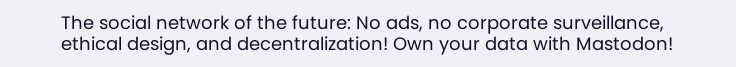The social network of the future: No ads, no corporate surveillance, ethical design, and decentralization! Own your data with Mastodon!